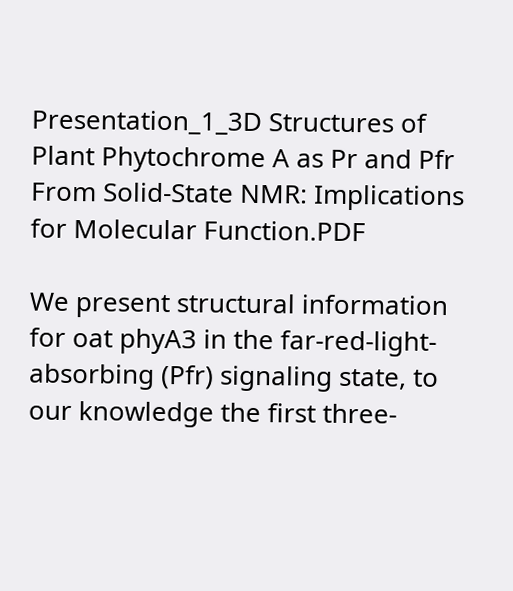Presentation_1_3D Structures of Plant Phytochrome A as Pr and Pfr From Solid-State NMR: Implications for Molecular Function.PDF

We present structural information for oat phyA3 in the far-red-light-absorbing (Pfr) signaling state, to our knowledge the first three-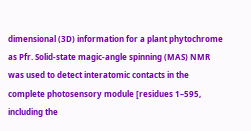dimensional (3D) information for a plant phytochrome as Pfr. Solid-state magic-angle spinning (MAS) NMR was used to detect interatomic contacts in the complete photosensory module [residues 1–595, including the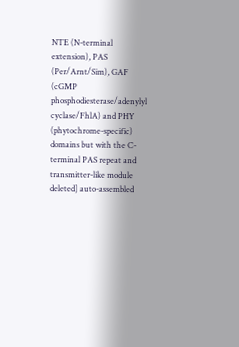NTE (N-terminal extension), PAS (Per/Arnt/Sim), GAF (cGMP phosphodiesterase/adenylyl cyclase/FhlA) and PHY (phytochrome-specific) domains but with the C-terminal PAS repeat and transmitter-like module deleted] auto-assembled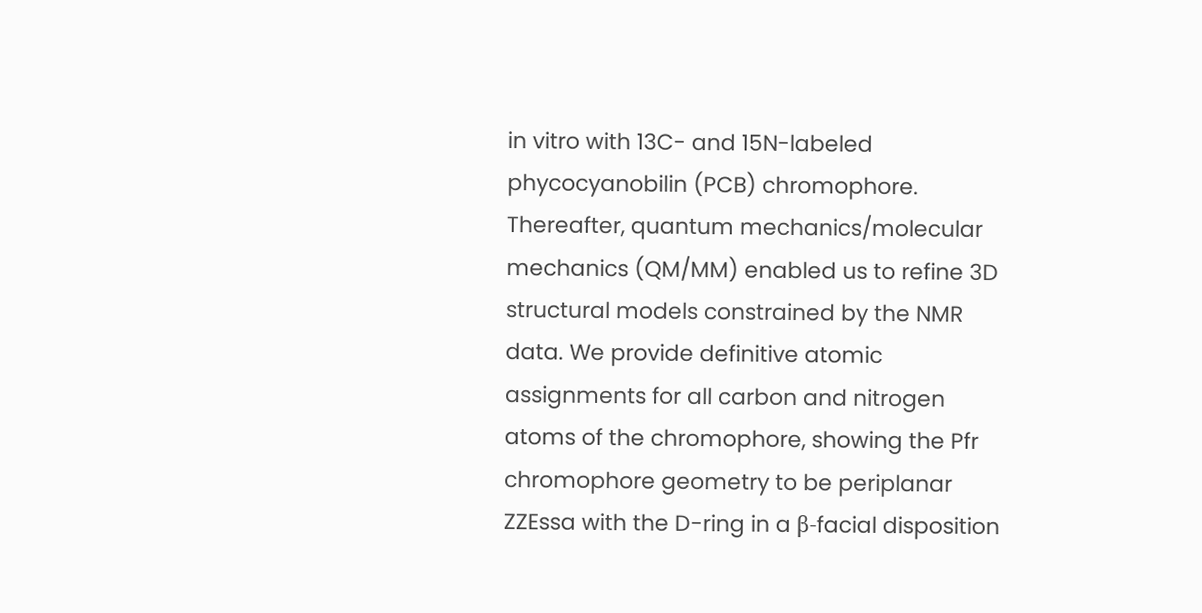in vitro with 13C- and 15N-labeled phycocyanobilin (PCB) chromophore. Thereafter, quantum mechanics/molecular mechanics (QM/MM) enabled us to refine 3D structural models constrained by the NMR data. We provide definitive atomic assignments for all carbon and nitrogen atoms of the chromophore, showing the Pfr chromophore geometry to be periplanar ZZEssa with the D-ring in a β-facial disposition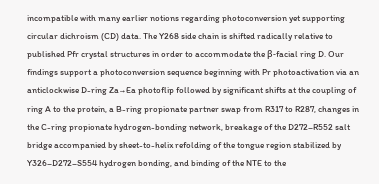incompatible with many earlier notions regarding photoconversion yet supporting circular dichroism (CD) data. The Y268 side chain is shifted radically relative to published Pfr crystal structures in order to accommodate the β-facial ring D. Our findings support a photoconversion sequence beginning with Pr photoactivation via an anticlockwise D-ring Za→Ea photoflip followed by significant shifts at the coupling of ring A to the protein, a B-ring propionate partner swap from R317 to R287, changes in the C-ring propionate hydrogen-bonding network, breakage of the D272–R552 salt bridge accompanied by sheet-to-helix refolding of the tongue region stabilized by Y326–D272–S554 hydrogen bonding, and binding of the NTE to the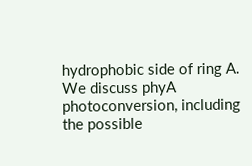hydrophobic side of ring A. We discuss phyA photoconversion, including the possible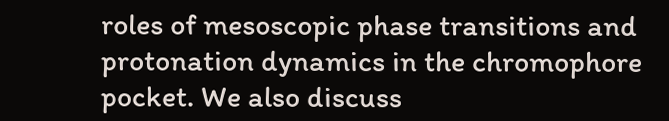roles of mesoscopic phase transitions and protonation dynamics in the chromophore pocket. We also discuss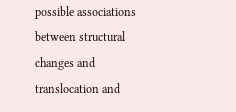possible associations between structural changes and translocation and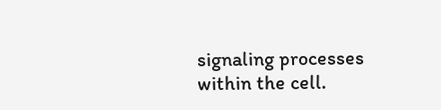signaling processes within the cell.